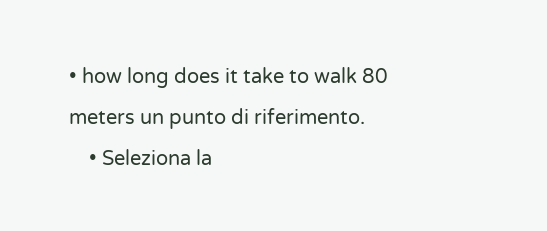• how long does it take to walk 80 meters un punto di riferimento.
    • Seleziona la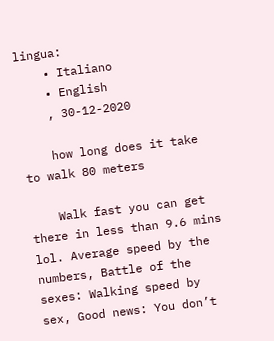lingua:
    • Italiano
    • English
    , 30-12-2020

    how long does it take to walk 80 meters

    Walk fast you can get there in less than 9.6 mins lol. Average speed by the numbers, Battle of the sexes: Walking speed by sex, Good news: You don’t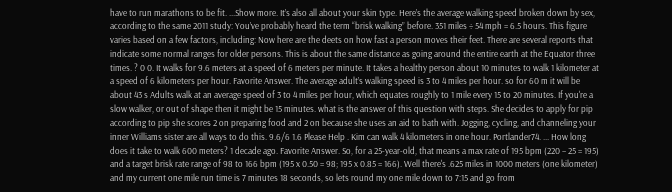have to run marathons to be fit. ...Show more. It’s also all about your skin type. Here’s the average walking speed broken down by sex, according to the same 2011 study: You’ve probably heard the term “brisk walking” before. 351 miles ÷ 54 mph = 6.5 hours. This figure varies based on a few factors, including: Now here are the deets on how fast a person moves their feet. There are several reports that indicate some normal ranges for older persons. This is about the same distance as going around the entire earth at the Equator three times. ? 0 0. It walks for 9.6 meters at a speed of 6 meters per minute. It takes a healthy person about 10 minutes to walk 1 kilometer at a speed of 6 kilometers per hour. Favorite Answer. The average adult’s walking speed is 3 to 4 miles per hour. so for 60 m it will be about 43 s Adults walk at an average speed of 3 to 4 miles per hour, which equates roughly to 1 mile every 15 to 20 minutes. If you're a slow walker, or out of shape then it might be 15 minutes. what is the answer of this question with steps. She decides to apply for pip according to pip she scores 2 on preparing food and 2 on because she uses an aid to bath with. Jogging, cycling, and channeling your inner Williams sister are all ways to do this. 9.6/6 1.6 Please Help . Kim can walk 4 kilometers in one hour. Portlander74. ... How long does it take to walk 600 meters? 1 decade ago. Favorite Answer. So, for a 25-year-old, that means a max rate of 195 bpm (220 – 25 = 195) and a target brisk rate range of 98 to 166 bpm (195 x 0.50 = 98; 195 x 0.85 = 166). Well there's .625 miles in 1000 meters (one kilometer) and my current one mile run time is 7 minutes 18 seconds, so lets round my one mile down to 7:15 and go from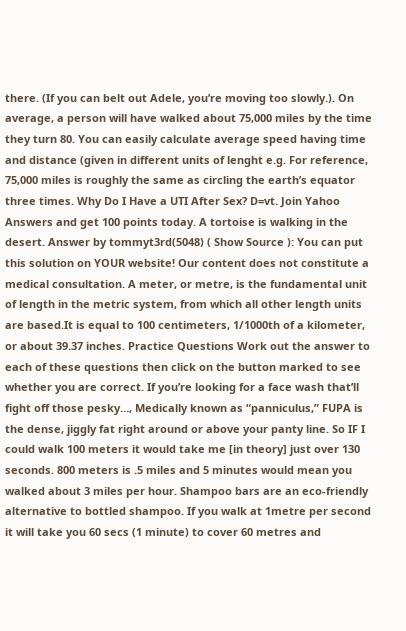there. (If you can belt out Adele, you’re moving too slowly.). On average, a person will have walked about 75,000 miles by the time they turn 80. You can easily calculate average speed having time and distance (given in different units of lenght e.g. For reference, 75,000 miles is roughly the same as circling the earth’s equator three times. Why Do I Have a UTI After Sex? D=vt. Join Yahoo Answers and get 100 points today. A tortoise is walking in the desert. Answer by tommyt3rd(5048) ( Show Source ): You can put this solution on YOUR website! Our content does not constitute a medical consultation. A meter, or metre, is the fundamental unit of length in the metric system, from which all other length units are based.It is equal to 100 centimeters, 1/1000th of a kilometer, or about 39.37 inches. Practice Questions Work out the answer to each of these questions then click on the button marked to see whether you are correct. If you’re looking for a face wash that’ll fight off those pesky…, Medically known as “panniculus,” FUPA is the dense, jiggly fat right around or above your panty line. So IF I could walk 100 meters it would take me [in theory] just over 130 seconds. 800 meters is .5 miles and 5 minutes would mean you walked about 3 miles per hour. Shampoo bars are an eco-friendly alternative to bottled shampoo. If you walk at 1metre per second it will take you 60 secs (1 minute) to cover 60 metres and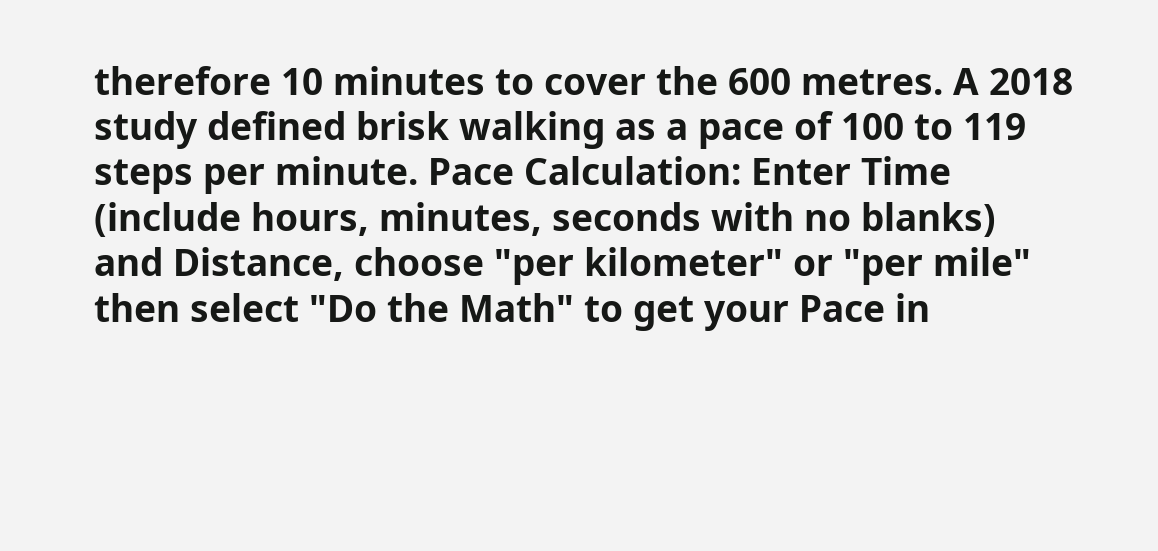therefore 10 minutes to cover the 600 metres. A 2018 study defined brisk walking as a pace of 100 to 119 steps per minute. Pace Calculation: Enter Time (include hours, minutes, seconds with no blanks) and Distance, choose "per kilometer" or "per mile" then select "Do the Math" to get your Pace in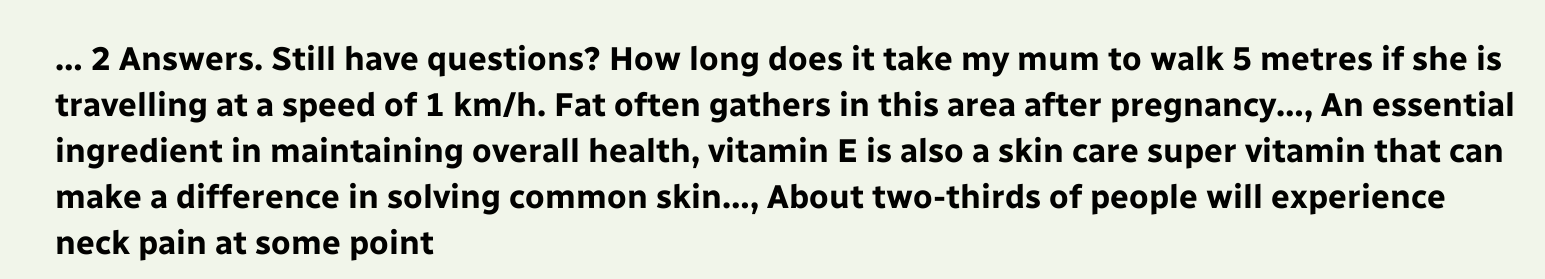… 2 Answers. Still have questions? How long does it take my mum to walk 5 metres if she is travelling at a speed of 1 km/h. Fat often gathers in this area after pregnancy…, An essential ingredient in maintaining overall health, vitamin E is also a skin care super vitamin that can make a difference in solving common skin…, About two-thirds of people will experience neck pain at some point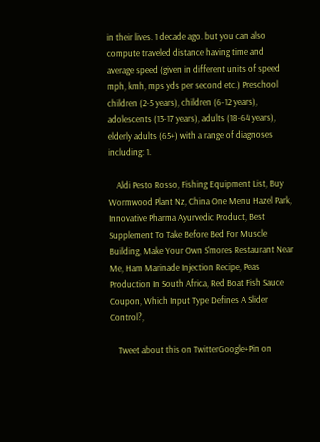in their lives. 1 decade ago. but you can also compute traveled distance having time and average speed (given in different units of speed mph, kmh, mps yds per second etc.) Preschool children (2-5 years), children (6-12 years), adolescents (13-17 years), adults (18-64 years), elderly adults (65+) with a range of diagnoses including: 1.

    Aldi Pesto Rosso, Fishing Equipment List, Buy Wormwood Plant Nz, China One Menu Hazel Park, Innovative Pharma Ayurvedic Product, Best Supplement To Take Before Bed For Muscle Building, Make Your Own S'mores Restaurant Near Me, Ham Marinade Injection Recipe, Peas Production In South Africa, Red Boat Fish Sauce Coupon, Which Input Type Defines A Slider Control?,

    Tweet about this on TwitterGoogle+Pin on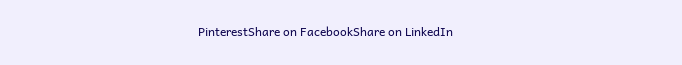PinterestShare on FacebookShare on LinkedIn